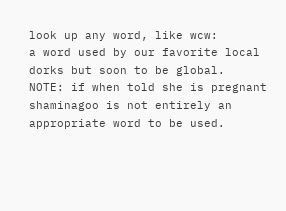look up any word, like wcw:
a word used by our favorite local dorks but soon to be global.
NOTE: if when told she is pregnant shaminagoo is not entirely an appropriate word to be used.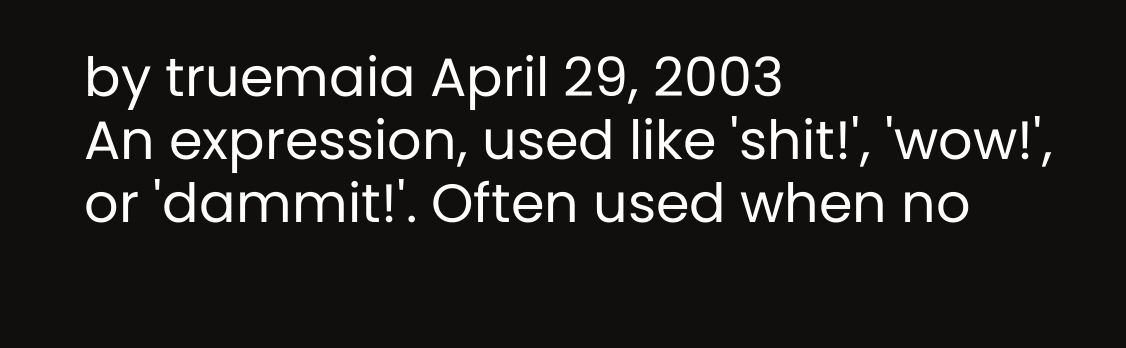by truemaia April 29, 2003
An expression, used like 'shit!', 'wow!', or 'dammit!'. Often used when no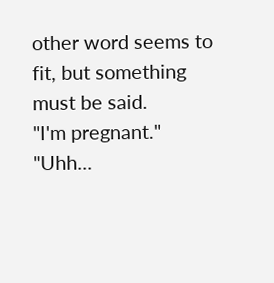other word seems to fit, but something must be said.
"I'm pregnant."
"Uhh...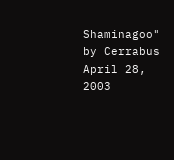Shaminagoo"
by Cerrabus April 28, 2003